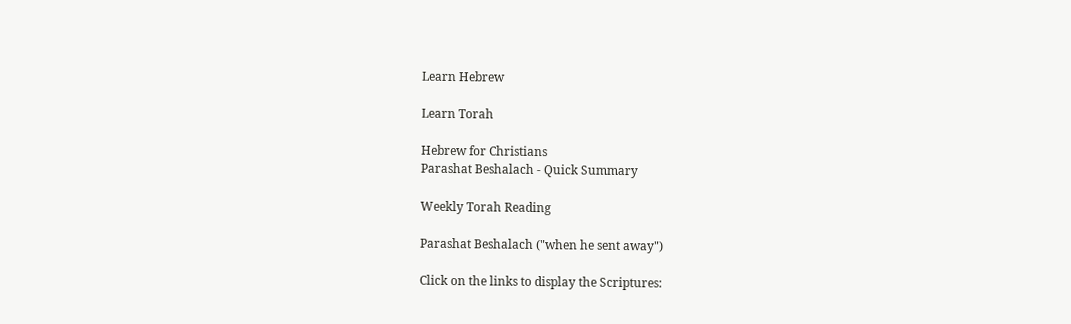Learn Hebrew

Learn Torah

Hebrew for Christians
Parashat Beshalach - Quick Summary

Weekly Torah Reading

Parashat Beshalach ("when he sent away")

Click on the links to display the Scriptures: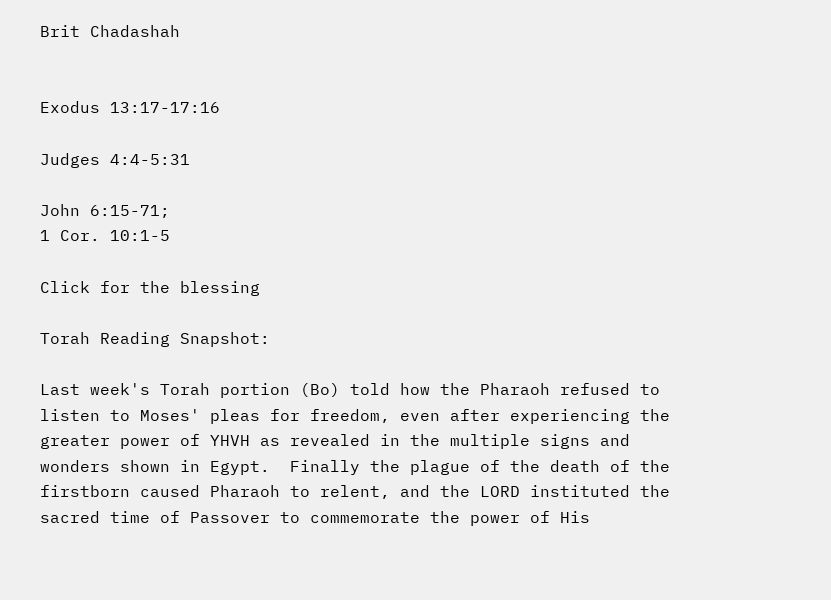Brit Chadashah


Exodus 13:17-17:16

Judges 4:4-5:31

John 6:15-71;
1 Cor. 10:1-5

Click for the blessing

Torah Reading Snapshot:

Last week's Torah portion (Bo) told how the Pharaoh refused to listen to Moses' pleas for freedom, even after experiencing the greater power of YHVH as revealed in the multiple signs and wonders shown in Egypt.  Finally the plague of the death of the firstborn caused Pharaoh to relent, and the LORD instituted the sacred time of Passover to commemorate the power of His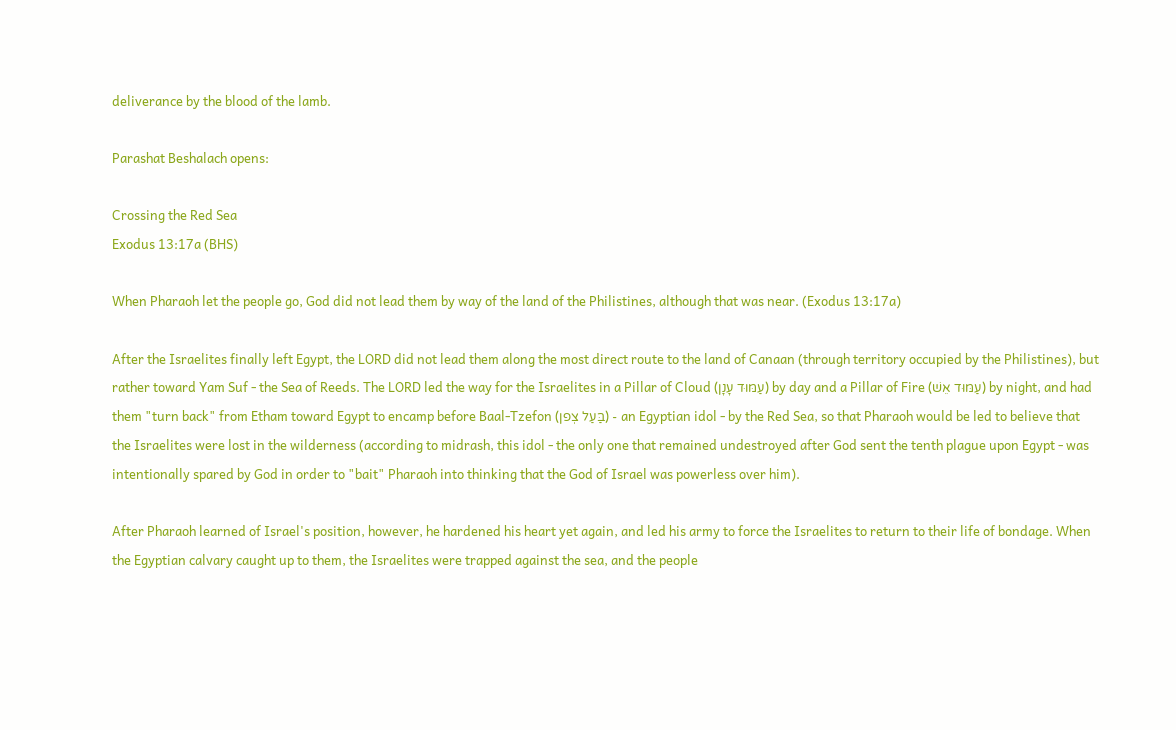deliverance by the blood of the lamb.

Parashat Beshalach opens:

Crossing the Red Sea
Exodus 13:17a (BHS)

When Pharaoh let the people go, God did not lead them by way of the land of the Philistines, although that was near. (Exodus 13:17a)

After the Israelites finally left Egypt, the LORD did not lead them along the most direct route to the land of Canaan (through territory occupied by the Philistines), but rather toward Yam Suf - the Sea of Reeds. The LORD led the way for the Israelites in a Pillar of Cloud (עַמּוּד עָנָן) by day and a Pillar of Fire (עַמּוּד אֵשׁ) by night, and had them "turn back" from Etham toward Egypt to encamp before Baal-Tzefon (בַּעַל צְפן) - an Egyptian idol - by the Red Sea, so that Pharaoh would be led to believe that the Israelites were lost in the wilderness (according to midrash, this idol - the only one that remained undestroyed after God sent the tenth plague upon Egypt - was intentionally spared by God in order to "bait" Pharaoh into thinking that the God of Israel was powerless over him).

After Pharaoh learned of Israel's position, however, he hardened his heart yet again, and led his army to force the Israelites to return to their life of bondage. When the Egyptian calvary caught up to them, the Israelites were trapped against the sea, and the people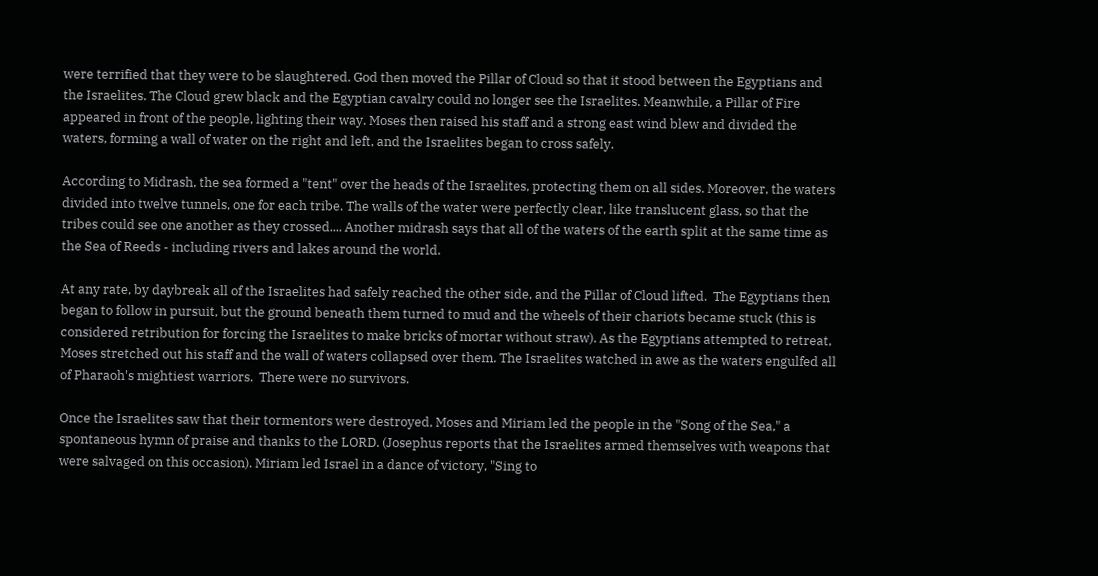were terrified that they were to be slaughtered. God then moved the Pillar of Cloud so that it stood between the Egyptians and the Israelites. The Cloud grew black and the Egyptian cavalry could no longer see the Israelites. Meanwhile, a Pillar of Fire appeared in front of the people, lighting their way. Moses then raised his staff and a strong east wind blew and divided the waters, forming a wall of water on the right and left, and the Israelites began to cross safely.

According to Midrash, the sea formed a "tent" over the heads of the Israelites, protecting them on all sides. Moreover, the waters divided into twelve tunnels, one for each tribe. The walls of the water were perfectly clear, like translucent glass, so that the tribes could see one another as they crossed.... Another midrash says that all of the waters of the earth split at the same time as the Sea of Reeds - including rivers and lakes around the world.

At any rate, by daybreak all of the Israelites had safely reached the other side, and the Pillar of Cloud lifted.  The Egyptians then began to follow in pursuit, but the ground beneath them turned to mud and the wheels of their chariots became stuck (this is considered retribution for forcing the Israelites to make bricks of mortar without straw). As the Egyptians attempted to retreat, Moses stretched out his staff and the wall of waters collapsed over them. The Israelites watched in awe as the waters engulfed all of Pharaoh's mightiest warriors.  There were no survivors.

Once the Israelites saw that their tormentors were destroyed, Moses and Miriam led the people in the "Song of the Sea," a spontaneous hymn of praise and thanks to the LORD. (Josephus reports that the Israelites armed themselves with weapons that were salvaged on this occasion). Miriam led Israel in a dance of victory, "Sing to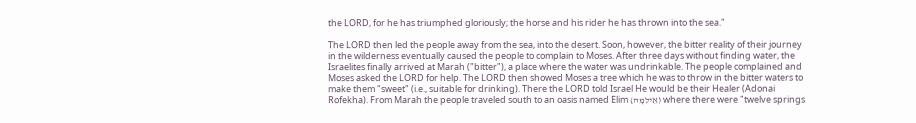the LORD, for he has triumphed gloriously; the horse and his rider he has thrown into the sea."

The LORD then led the people away from the sea, into the desert. Soon, however, the bitter reality of their journey in the wilderness eventually caused the people to complain to Moses. After three days without finding water, the Israelites finally arrived at Marah ("bitter"), a place where the water was undrinkable. The people complained and Moses asked the LORD for help. The LORD then showed Moses a tree which he was to throw in the bitter waters to make them "sweet" (i.e., suitable for drinking). There the LORD told Israel He would be their Healer (Adonai Rofekha). From Marah the people traveled south to an oasis named Elim (אֵילִמָה) where there were "twelve springs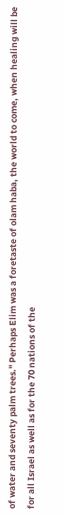of water and seventy palm trees." Perhaps Elim was a foretaste of olam haba, the world to come, when healing will be for all Israel as well as for the 70 nations of the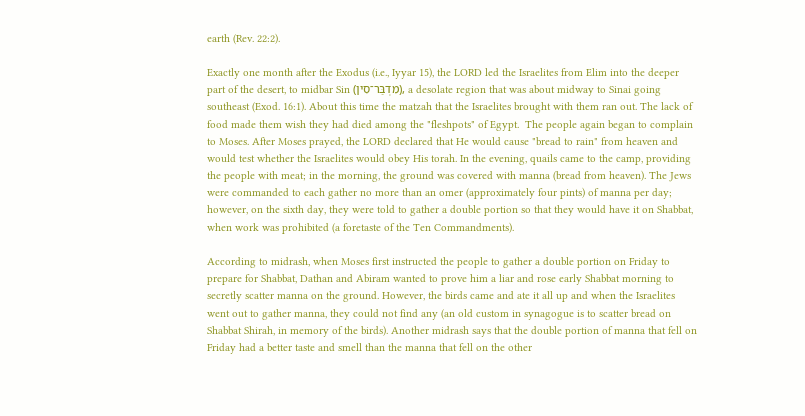earth (Rev. 22:2).

Exactly one month after the Exodus (i.e., Iyyar 15), the LORD led the Israelites from Elim into the deeper part of the desert, to midbar Sin (מִדְבַּר־סִין), a desolate region that was about midway to Sinai going southeast (Exod. 16:1). About this time the matzah that the Israelites brought with them ran out. The lack of food made them wish they had died among the "fleshpots" of Egypt.  The people again began to complain to Moses. After Moses prayed, the LORD declared that He would cause "bread to rain" from heaven and would test whether the Israelites would obey His torah. In the evening, quails came to the camp, providing the people with meat; in the morning, the ground was covered with manna (bread from heaven). The Jews were commanded to each gather no more than an omer (approximately four pints) of manna per day; however, on the sixth day, they were told to gather a double portion so that they would have it on Shabbat, when work was prohibited (a foretaste of the Ten Commandments).

According to midrash, when Moses first instructed the people to gather a double portion on Friday to prepare for Shabbat, Dathan and Abiram wanted to prove him a liar and rose early Shabbat morning to secretly scatter manna on the ground. However, the birds came and ate it all up and when the Israelites went out to gather manna, they could not find any (an old custom in synagogue is to scatter bread on Shabbat Shirah, in memory of the birds). Another midrash says that the double portion of manna that fell on Friday had a better taste and smell than the manna that fell on the other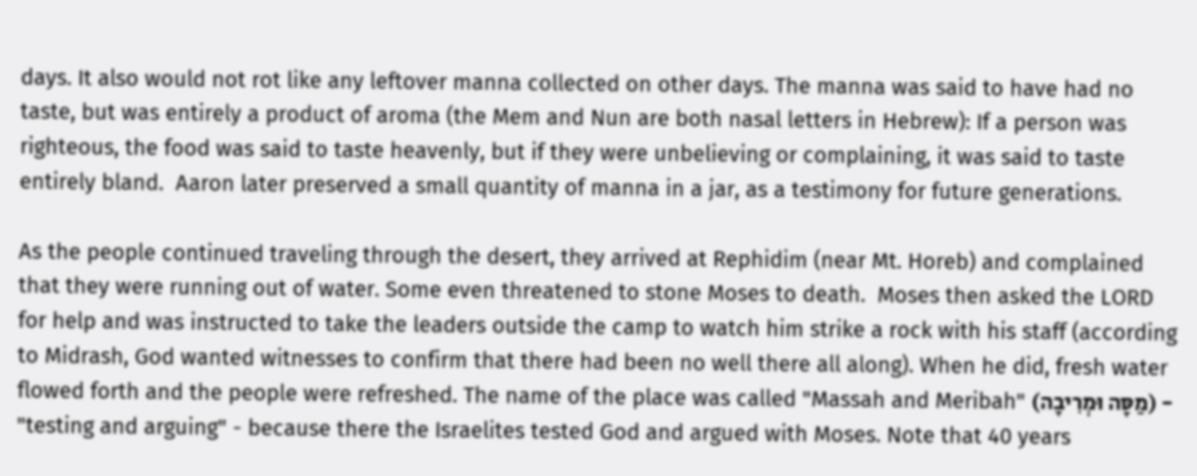days. It also would not rot like any leftover manna collected on other days. The manna was said to have had no taste, but was entirely a product of aroma (the Mem and Nun are both nasal letters in Hebrew): If a person was righteous, the food was said to taste heavenly, but if they were unbelieving or complaining, it was said to taste entirely bland.  Aaron later preserved a small quantity of manna in a jar, as a testimony for future generations.

As the people continued traveling through the desert, they arrived at Rephidim (near Mt. Horeb) and complained that they were running out of water. Some even threatened to stone Moses to death.  Moses then asked the LORD for help and was instructed to take the leaders outside the camp to watch him strike a rock with his staff (according to Midrash, God wanted witnesses to confirm that there had been no well there all along). When he did, fresh water flowed forth and the people were refreshed. The name of the place was called "Massah and Meribah" (מַסָּה וּמְרִיבָה) - "testing and arguing" - because there the Israelites tested God and argued with Moses. Note that 40 years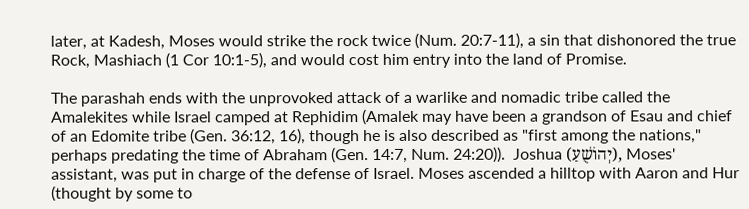later, at Kadesh, Moses would strike the rock twice (Num. 20:7-11), a sin that dishonored the true Rock, Mashiach (1 Cor 10:1-5), and would cost him entry into the land of Promise.

The parashah ends with the unprovoked attack of a warlike and nomadic tribe called the Amalekites while Israel camped at Rephidim (Amalek may have been a grandson of Esau and chief of an Edomite tribe (Gen. 36:12, 16), though he is also described as "first among the nations," perhaps predating the time of Abraham (Gen. 14:7, Num. 24:20)).  Joshua (יְהוֹשֻׁעַ), Moses' assistant, was put in charge of the defense of Israel. Moses ascended a hilltop with Aaron and Hur (thought by some to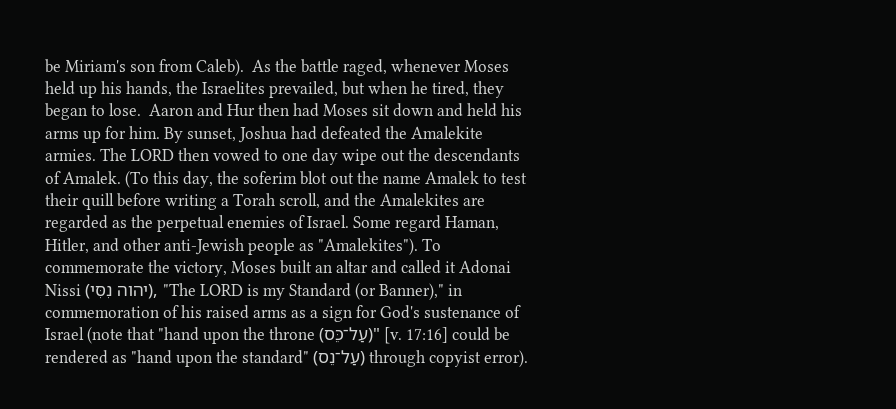be Miriam's son from Caleb).  As the battle raged, whenever Moses held up his hands, the Israelites prevailed, but when he tired, they began to lose.  Aaron and Hur then had Moses sit down and held his arms up for him. By sunset, Joshua had defeated the Amalekite armies. The LORD then vowed to one day wipe out the descendants of Amalek. (To this day, the soferim blot out the name Amalek to test their quill before writing a Torah scroll, and the Amalekites are regarded as the perpetual enemies of Israel. Some regard Haman, Hitler, and other anti-Jewish people as "Amalekites"). To commemorate the victory, Moses built an altar and called it Adonai Nissi (יהוה נִסִּי), "The LORD is my Standard (or Banner)," in commemoration of his raised arms as a sign for God's sustenance of Israel (note that "hand upon the throne (עַל־כֵּס)" [v. 17:16] could be rendered as "hand upon the standard" (עַל־נֵס) through copyist error).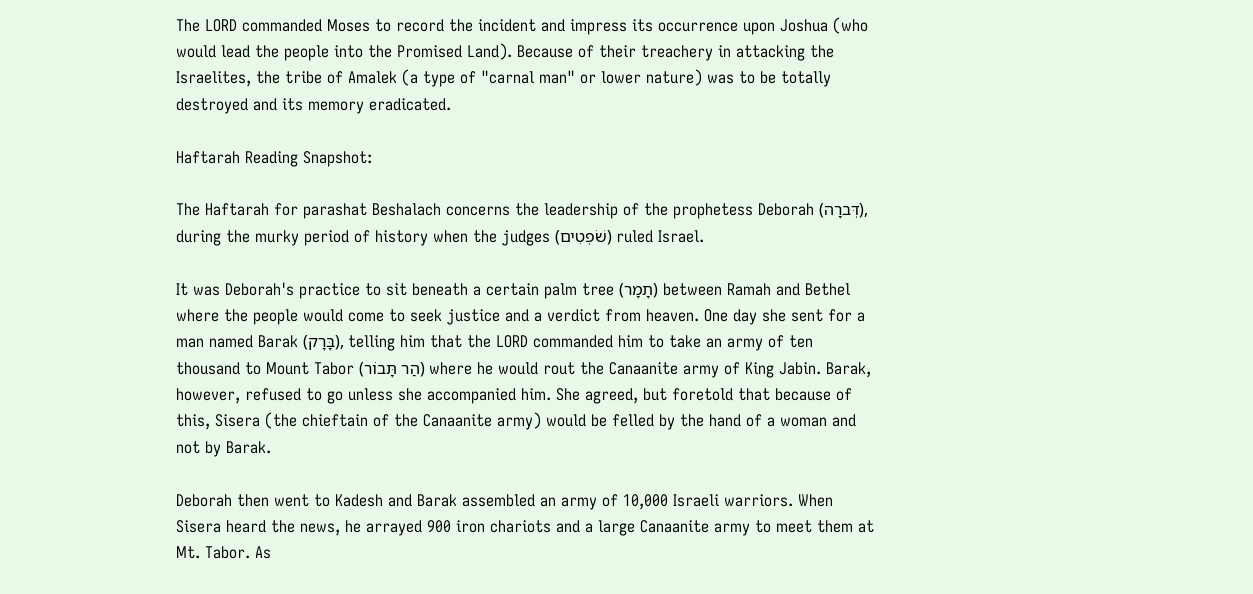The LORD commanded Moses to record the incident and impress its occurrence upon Joshua (who would lead the people into the Promised Land). Because of their treachery in attacking the Israelites, the tribe of Amalek (a type of "carnal man" or lower nature) was to be totally destroyed and its memory eradicated.

Haftarah Reading Snapshot:

The Haftarah for parashat Beshalach concerns the leadership of the prophetess Deborah (דְּברָה), during the murky period of history when the judges (שֹׁפְטִים) ruled Israel.

It was Deborah's practice to sit beneath a certain palm tree (תָמָר) between Ramah and Bethel where the people would come to seek justice and a verdict from heaven. One day she sent for a man named Barak (בָּרָק), telling him that the LORD commanded him to take an army of ten thousand to Mount Tabor (הַר תָּבוֹר) where he would rout the Canaanite army of King Jabin. Barak, however, refused to go unless she accompanied him. She agreed, but foretold that because of this, Sisera (the chieftain of the Canaanite army) would be felled by the hand of a woman and not by Barak.

Deborah then went to Kadesh and Barak assembled an army of 10,000 Israeli warriors. When Sisera heard the news, he arrayed 900 iron chariots and a large Canaanite army to meet them at Mt. Tabor. As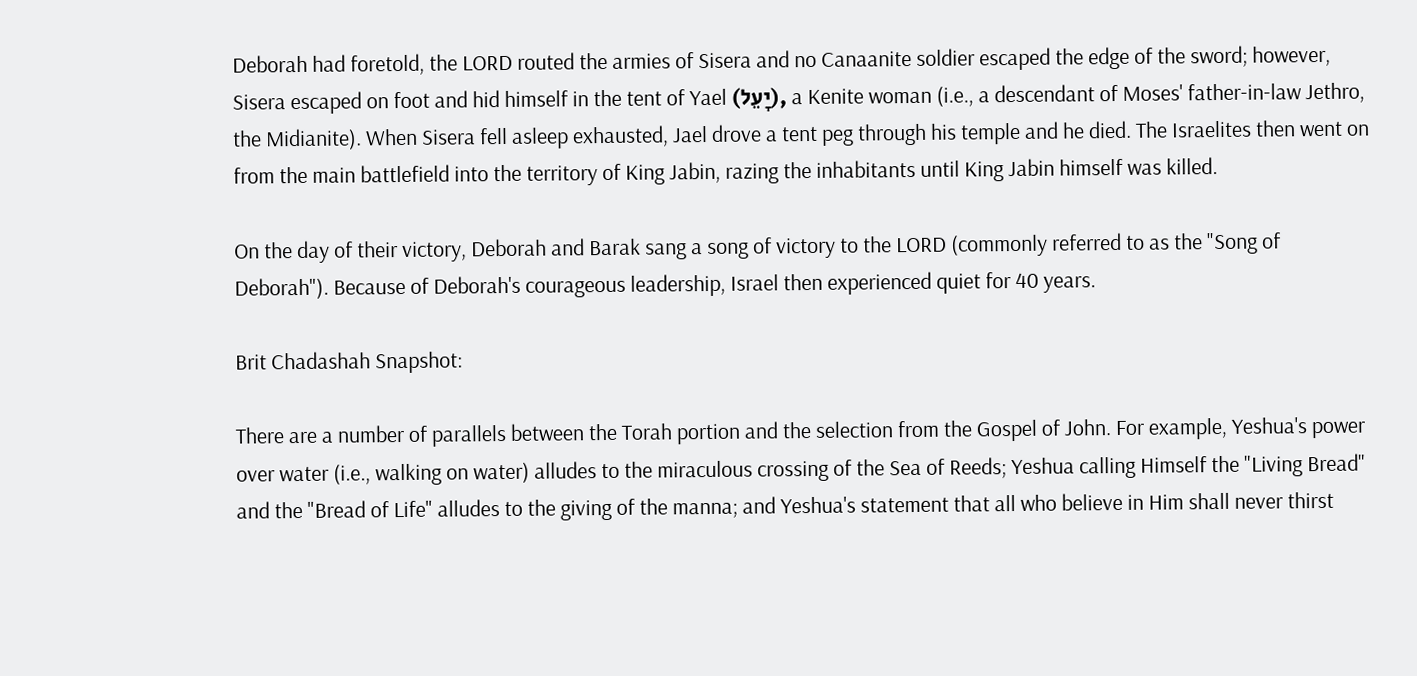Deborah had foretold, the LORD routed the armies of Sisera and no Canaanite soldier escaped the edge of the sword; however, Sisera escaped on foot and hid himself in the tent of Yael (יָעֵל), a Kenite woman (i.e., a descendant of Moses' father-in-law Jethro, the Midianite). When Sisera fell asleep exhausted, Jael drove a tent peg through his temple and he died. The Israelites then went on from the main battlefield into the territory of King Jabin, razing the inhabitants until King Jabin himself was killed.

On the day of their victory, Deborah and Barak sang a song of victory to the LORD (commonly referred to as the "Song of Deborah"). Because of Deborah's courageous leadership, Israel then experienced quiet for 40 years.

Brit Chadashah Snapshot:

There are a number of parallels between the Torah portion and the selection from the Gospel of John. For example, Yeshua's power over water (i.e., walking on water) alludes to the miraculous crossing of the Sea of Reeds; Yeshua calling Himself the "Living Bread" and the "Bread of Life" alludes to the giving of the manna; and Yeshua's statement that all who believe in Him shall never thirst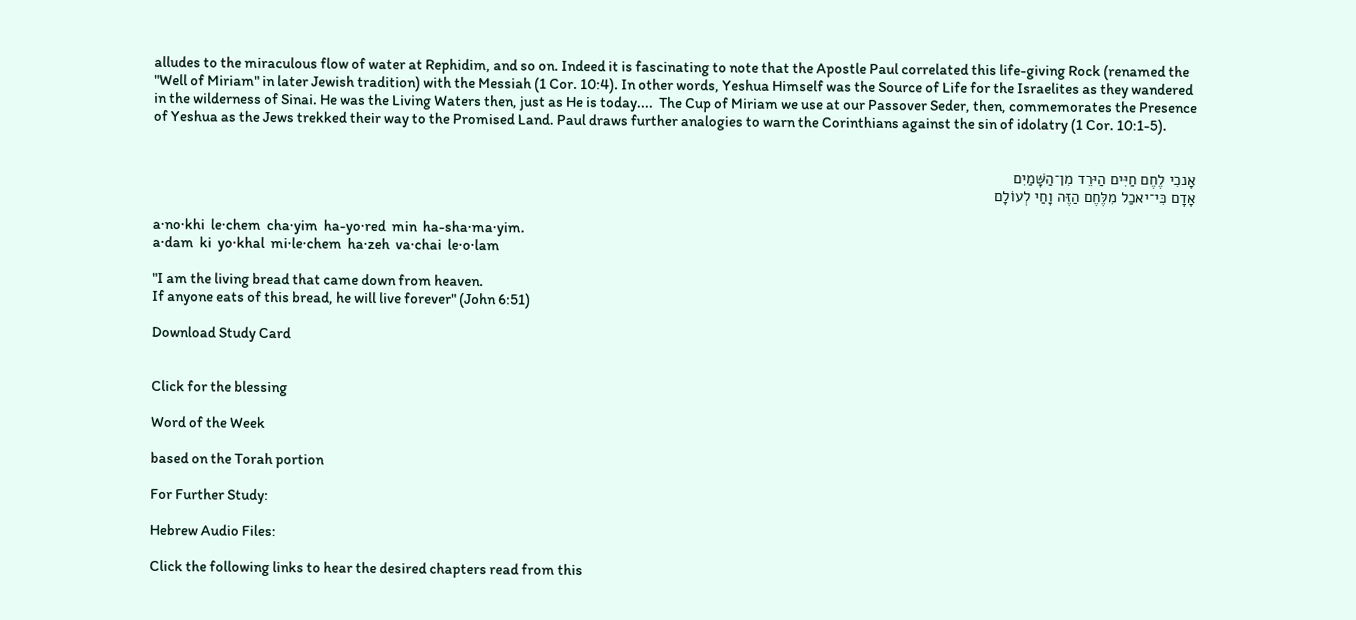alludes to the miraculous flow of water at Rephidim, and so on. Indeed it is fascinating to note that the Apostle Paul correlated this life-giving Rock (renamed the "Well of Miriam" in later Jewish tradition) with the Messiah (1 Cor. 10:4). In other words, Yeshua Himself was the Source of Life for the Israelites as they wandered in the wilderness of Sinai. He was the Living Waters then, just as He is today....  The Cup of Miriam we use at our Passover Seder, then, commemorates the Presence of Yeshua as the Jews trekked their way to the Promised Land. Paul draws further analogies to warn the Corinthians against the sin of idolatry (1 Cor. 10:1-5).


אָנכִי לֶחֶם חַיִּים הַיּרֵד מִן־הַשָּׁמַיִם
אָדָם כִּי־יאכַל מִלֶּחֶם הַזֶּה וָחַי לְעוֹלָם

a·no·khi  le·chem  cha·yim  ha-yo·red  min  ha-sha·ma·yim.
a·dam  ki  yo·khal  mi·le·chem  ha·zeh  va·chai  le·o·lam

"I am the living bread that came down from heaven.
If anyone eats of this bread, he will live forever" (John 6:51)

Download Study Card


Click for the blessing

Word of the Week

based on the Torah portion

For Further Study:

Hebrew Audio Files:

Click the following links to hear the desired chapters read from this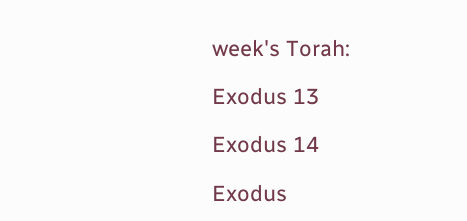week's Torah:

Exodus 13

Exodus 14

Exodus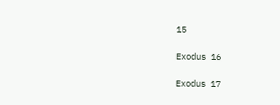15

Exodus 16

Exodus 17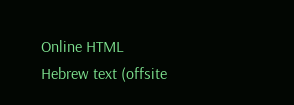Online HTML Hebrew text (offsite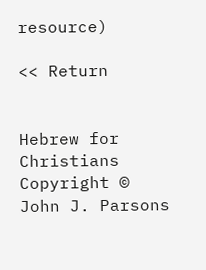resource)

<< Return


Hebrew for Christians
Copyright © John J. Parsons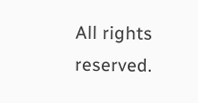All rights reserved.